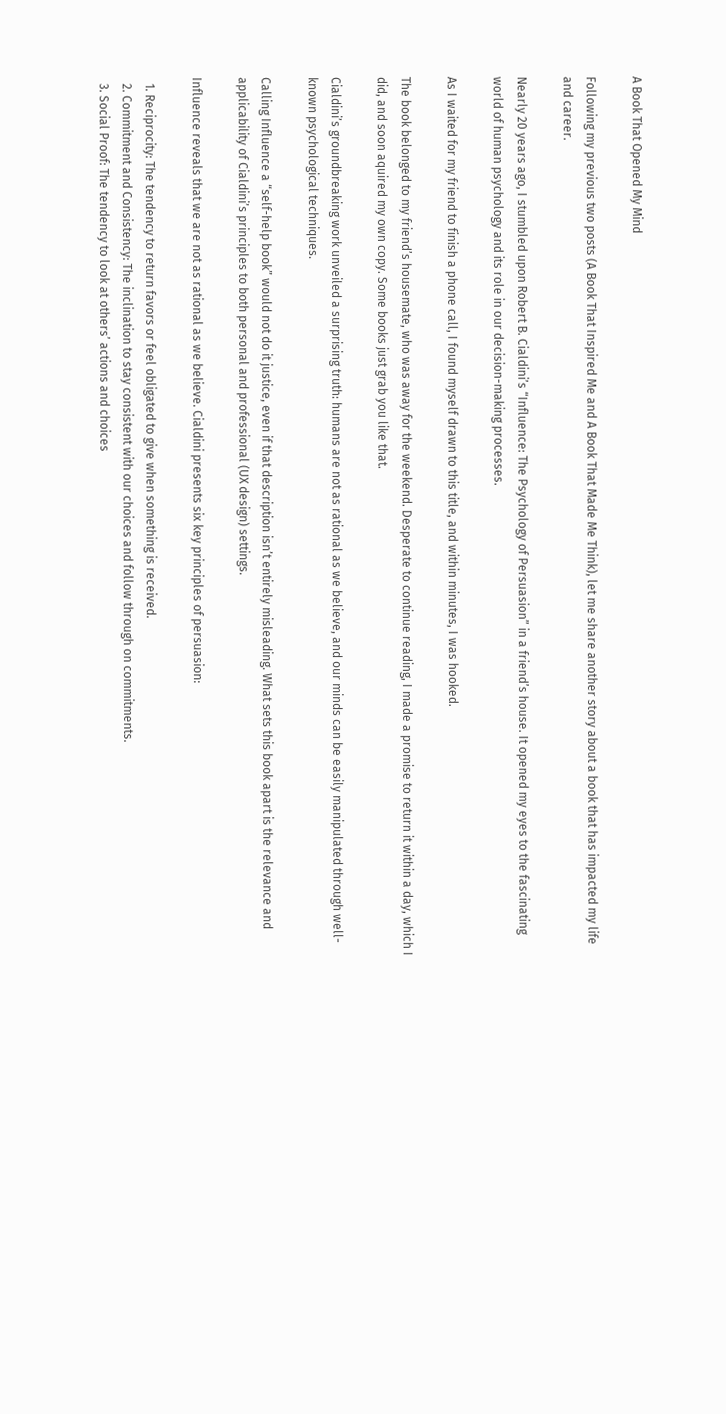A Book That Opened My Mind

Following my previous two posts (A Book That Inspired Me and A Book That Made Me Think), let me share another story about a book that has impacted my life and career.

Nearly 20 years ago, I stumbled upon Robert B. Cialdini’s “Influence: The Psychology of Persuasion” in a friend’s house. It opened my eyes to the fascinating world of human psychology and its role in our decision-making processes.

As I waited for my friend to finish a phone call, I found myself drawn to this title, and within minutes, I was hooked.

The book belonged to my friend’s housemate, who was away for the weekend. Desperate to continue reading, I made a promise to return it within a day, which I did, and soon aquired my own copy. Some books just grab you like that.

Cialdini’s groundbreaking work unveiled a surprising truth: humans are not as rational as we believe, and our minds can be easily manipulated through well-known psychological techniques.

Calling Influence a “self-help book” would not do it justice, even if that description isn’t entirely misleading. What sets this book apart is the relevance and applicability of Cialdini’s principles to both personal and professional (UX design) settings.

Influence reveals that we are not as rational as we believe. Cialdini presents six key principles of persuasion:

  1. Reciprocity: The tendency to return favors or feel obligated to give when something is received.
  2. Commitment and Consistency: The inclination to stay consistent with our choices and follow through on commitments.
  3. Social Proof: The tendency to look at others’ actions and choices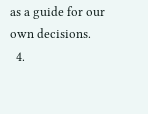as a guide for our own decisions.
  4.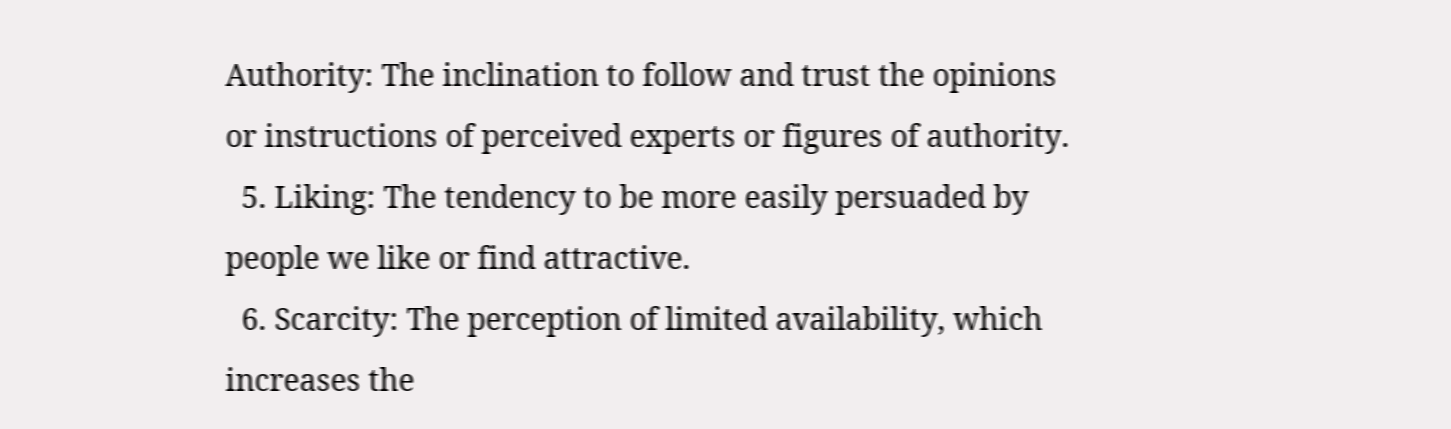Authority: The inclination to follow and trust the opinions or instructions of perceived experts or figures of authority.
  5. Liking: The tendency to be more easily persuaded by people we like or find attractive.
  6. Scarcity: The perception of limited availability, which increases the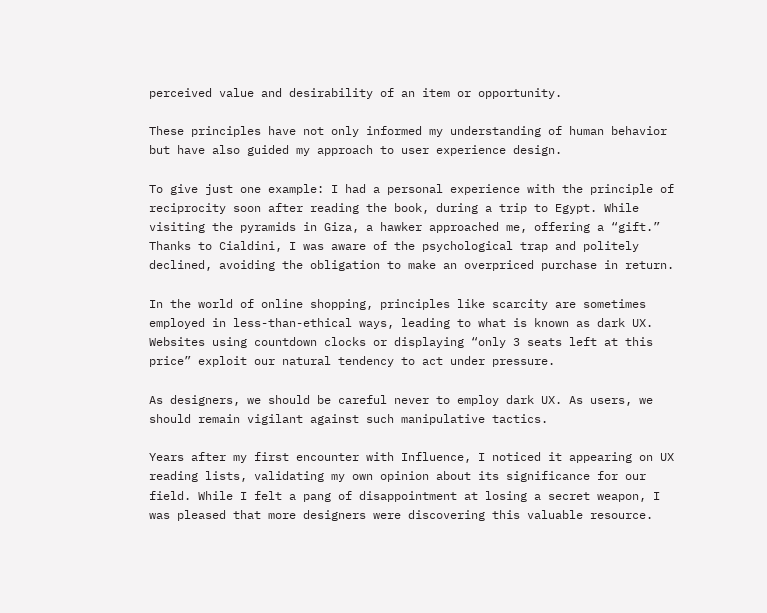perceived value and desirability of an item or opportunity.

These principles have not only informed my understanding of human behavior but have also guided my approach to user experience design.

To give just one example: I had a personal experience with the principle of reciprocity soon after reading the book, during a trip to Egypt. While visiting the pyramids in Giza, a hawker approached me, offering a “gift.” Thanks to Cialdini, I was aware of the psychological trap and politely declined, avoiding the obligation to make an overpriced purchase in return.

In the world of online shopping, principles like scarcity are sometimes employed in less-than-ethical ways, leading to what is known as dark UX. Websites using countdown clocks or displaying “only 3 seats left at this price” exploit our natural tendency to act under pressure.

As designers, we should be careful never to employ dark UX. As users, we should remain vigilant against such manipulative tactics.

Years after my first encounter with Influence, I noticed it appearing on UX reading lists, validating my own opinion about its significance for our field. While I felt a pang of disappointment at losing a secret weapon, I was pleased that more designers were discovering this valuable resource.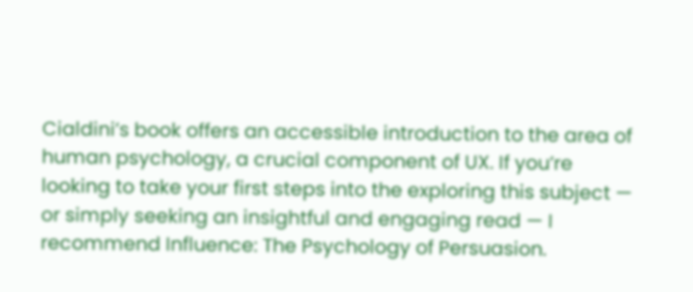Cialdini’s book offers an accessible introduction to the area of human psychology, a crucial component of UX. If you’re looking to take your first steps into the exploring this subject — or simply seeking an insightful and engaging read — I recommend Influence: The Psychology of Persuasion.